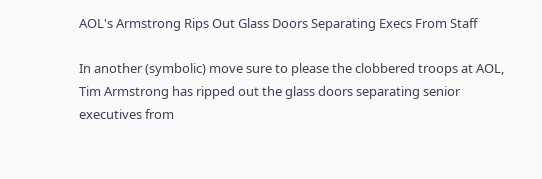AOL's Armstrong Rips Out Glass Doors Separating Execs From Staff

In another (symbolic) move sure to please the clobbered troops at AOL, Tim Armstrong has ripped out the glass doors separating senior executives from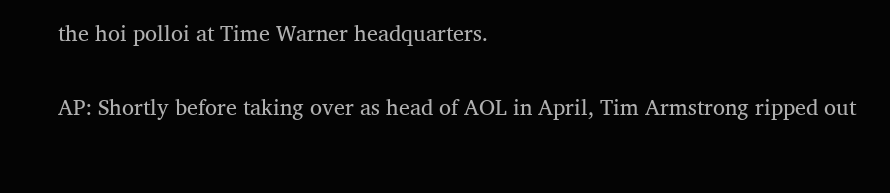the hoi polloi at Time Warner headquarters.

AP: Shortly before taking over as head of AOL in April, Tim Armstrong ripped out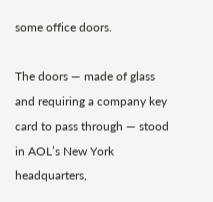some office doors.

The doors — made of glass and requiring a company key card to pass through — stood in AOL’s New York headquarters,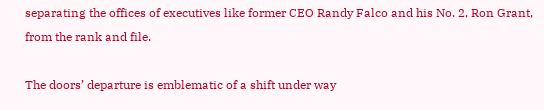separating the offices of executives like former CEO Randy Falco and his No. 2, Ron Grant, from the rank and file.

The doors’ departure is emblematic of a shift under way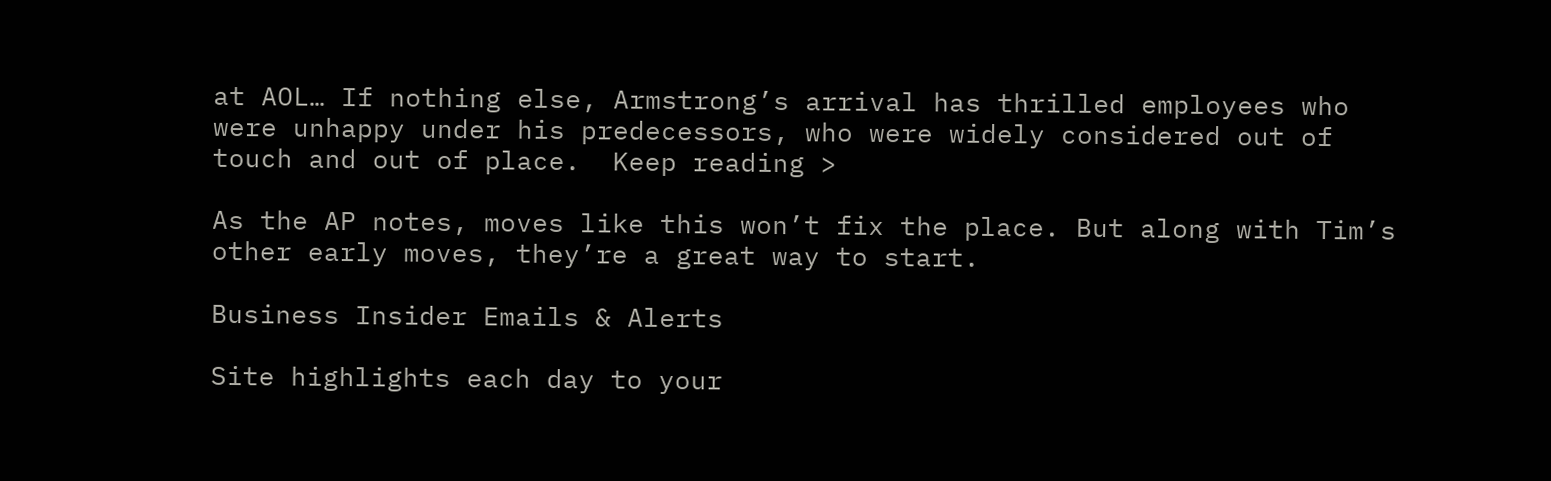at AOL… If nothing else, Armstrong’s arrival has thrilled employees who were unhappy under his predecessors, who were widely considered out of touch and out of place.  Keep reading >

As the AP notes, moves like this won’t fix the place. But along with Tim’s other early moves, they’re a great way to start.

Business Insider Emails & Alerts

Site highlights each day to your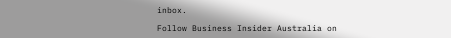inbox.

Follow Business Insider Australia on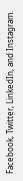Facebook, Twitter, LinkedIn, and Instagram.